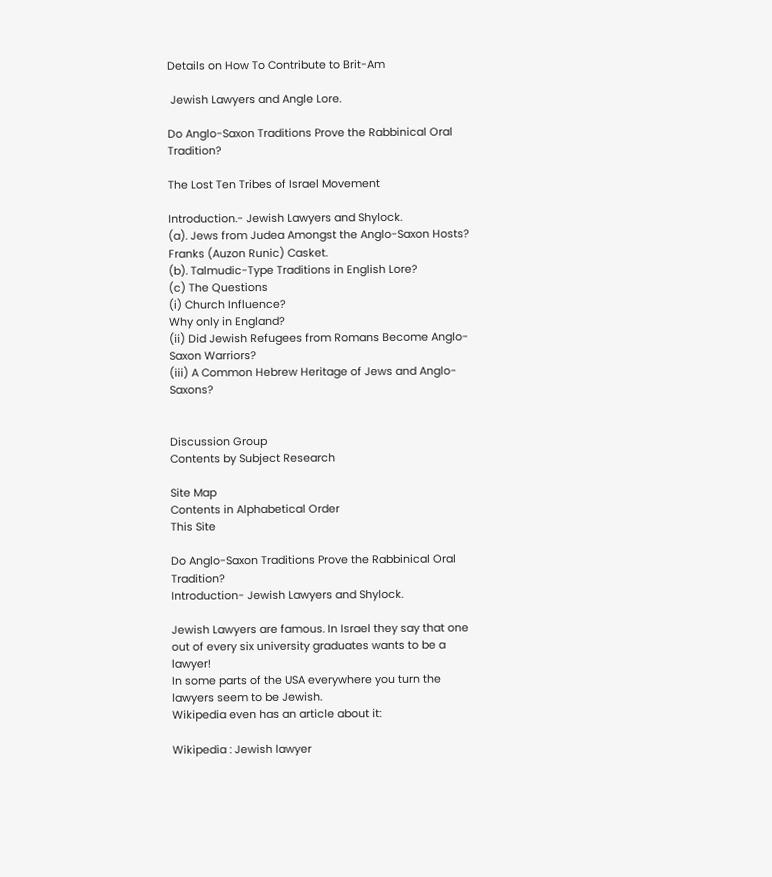Details on How To Contribute to Brit-Am

 Jewish Lawyers and Angle Lore.

Do Anglo-Saxon Traditions Prove the Rabbinical Oral Tradition?

The Lost Ten Tribes of Israel Movement

Introduction.- Jewish Lawyers and Shylock.
(a). Jews from Judea Amongst the Anglo-Saxon Hosts?
Franks (Auzon Runic) Casket.
(b). Talmudic-Type Traditions in English Lore?
(c) The Questions
(i) Church Influence?
Why only in England?
(ii) Did Jewish Refugees from Romans Become Anglo-Saxon Warriors?
(iii) A Common Hebrew Heritage of Jews and Anglo-Saxons?


Discussion Group
Contents by Subject Research

Site Map
Contents in Alphabetical Order
This Site

Do Anglo-Saxon Traditions Prove the Rabbinical Oral Tradition?
Introduction- Jewish Lawyers and Shylock.

Jewish Lawyers are famous. In Israel they say that one out of every six university graduates wants to be a lawyer!
In some parts of the USA everywhere you turn the lawyers seem to be Jewish.
Wikipedia even has an article about it:

Wikipedia : Jewish lawyer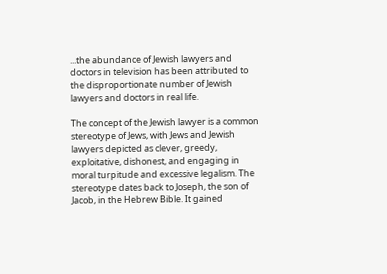...the abundance of Jewish lawyers and doctors in television has been attributed to the disproportionate number of Jewish lawyers and doctors in real life.

The concept of the Jewish lawyer is a common stereotype of Jews, with Jews and Jewish lawyers depicted as clever, greedy, exploitative, dishonest, and engaging in moral turpitude and excessive legalism. The stereotype dates back to Joseph, the son of Jacob, in the Hebrew Bible. It gained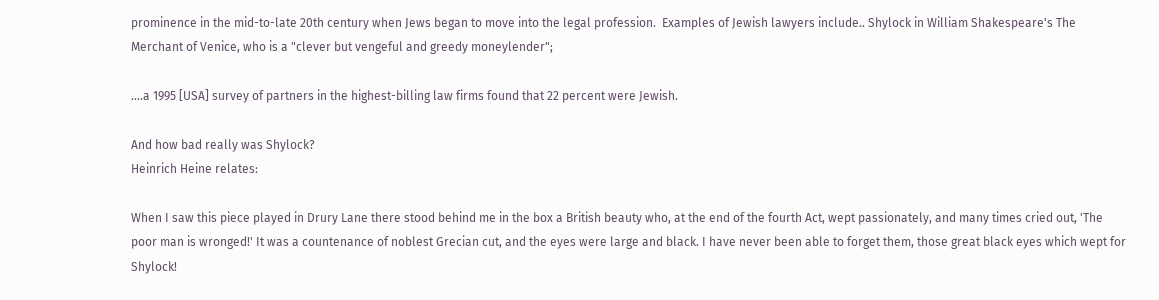prominence in the mid-to-late 20th century when Jews began to move into the legal profession.  Examples of Jewish lawyers include.. Shylock in William Shakespeare's The Merchant of Venice, who is a "clever but vengeful and greedy moneylender";

....a 1995 [USA] survey of partners in the highest-billing law firms found that 22 percent were Jewish.

And how bad really was Shylock?
Heinrich Heine relates:

When I saw this piece played in Drury Lane there stood behind me in the box a British beauty who, at the end of the fourth Act, wept passionately, and many times cried out, 'The poor man is wronged!' It was a countenance of noblest Grecian cut, and the eyes were large and black. I have never been able to forget them, those great black eyes which wept for Shylock!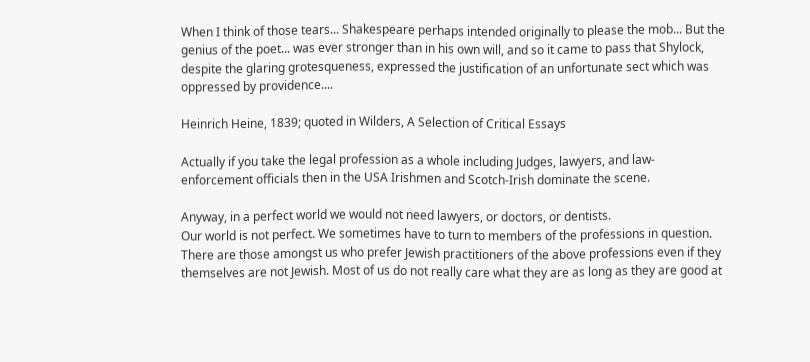When I think of those tears... Shakespeare perhaps intended originally to please the mob... But the genius of the poet... was ever stronger than in his own will, and so it came to pass that Shylock, despite the glaring grotesqueness, expressed the justification of an unfortunate sect which was oppressed by providence....

Heinrich Heine, 1839; quoted in Wilders, A Selection of Critical Essays

Actually if you take the legal profession as a whole including Judges, lawyers, and law-enforcement officials then in the USA Irishmen and Scotch-Irish dominate the scene.

Anyway, in a perfect world we would not need lawyers, or doctors, or dentists.
Our world is not perfect. We sometimes have to turn to members of the professions in question. There are those amongst us who prefer Jewish practitioners of the above professions even if they themselves are not Jewish. Most of us do not really care what they are as long as they are good at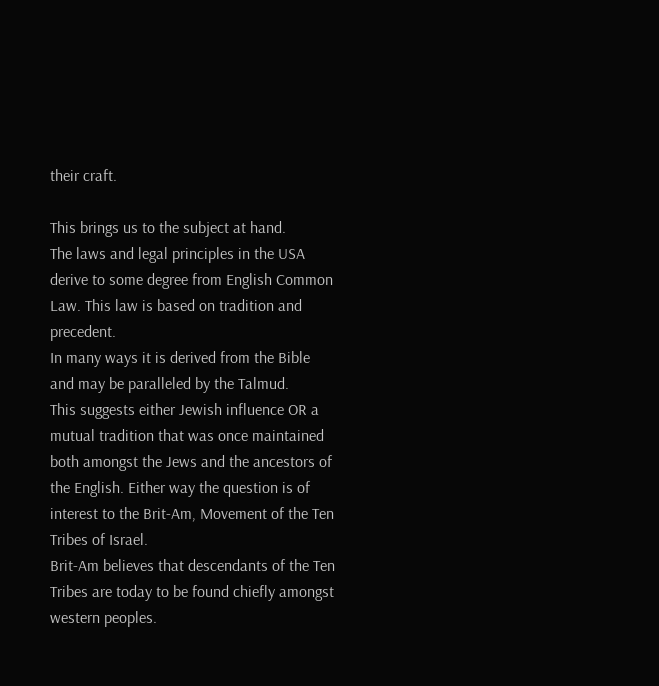their craft.

This brings us to the subject at hand.
The laws and legal principles in the USA derive to some degree from English Common Law. This law is based on tradition and precedent.
In many ways it is derived from the Bible and may be paralleled by the Talmud.
This suggests either Jewish influence OR a mutual tradition that was once maintained both amongst the Jews and the ancestors of the English. Either way the question is of interest to the Brit-Am, Movement of the Ten Tribes of Israel.
Brit-Am believes that descendants of the Ten Tribes are today to be found chiefly amongst western peoples.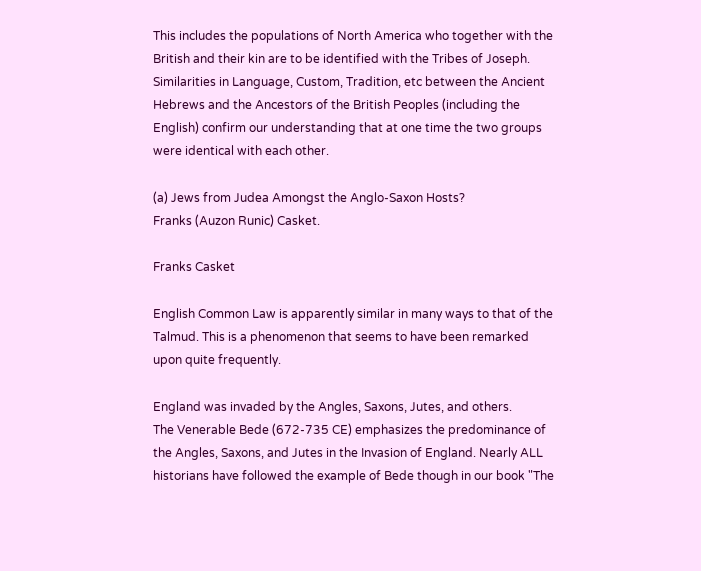This includes the populations of North America who together with the British and their kin are to be identified with the Tribes of Joseph.
Similarities in Language, Custom, Tradition, etc between the Ancient Hebrews and the Ancestors of the British Peoples (including the English) confirm our understanding that at one time the two groups were identical with each other.

(a) Jews from Judea Amongst the Anglo-Saxon Hosts?
Franks (Auzon Runic) Casket.

Franks Casket

English Common Law is apparently similar in many ways to that of the Talmud. This is a phenomenon that seems to have been remarked upon quite frequently.

England was invaded by the Angles, Saxons, Jutes, and others.
The Venerable Bede (672-735 CE) emphasizes the predominance of the Angles, Saxons, and Jutes in the Invasion of England. Nearly ALL historians have followed the example of Bede though in our book "The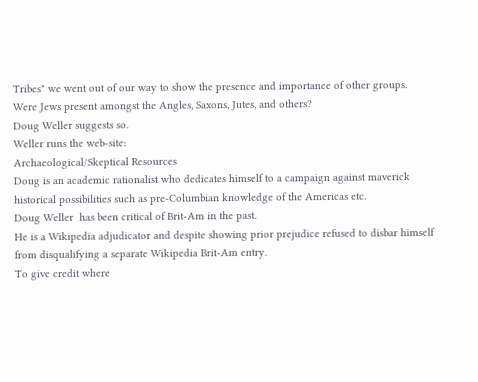Tribes" we went out of our way to show the presence and importance of other groups.
Were Jews present amongst the Angles, Saxons, Jutes, and others?
Doug Weller suggests so.
Weller runs the web-site:
Archaeological/Skeptical Resources
Doug is an academic rationalist who dedicates himself to a campaign against maverick historical possibilities such as pre-Columbian knowledge of the Americas etc.
Doug Weller  has been critical of Brit-Am in the past.
He is a Wikipedia adjudicator and despite showing prior prejudice refused to disbar himself from disqualifying a separate Wikipedia Brit-Am entry.
To give credit where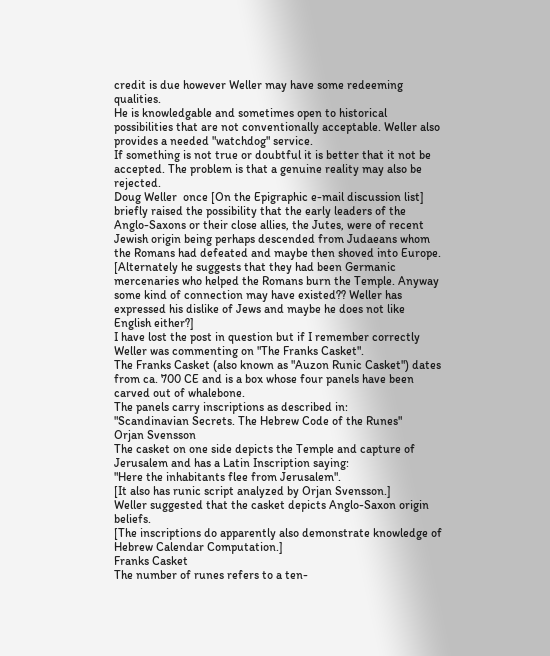credit is due however Weller may have some redeeming qualities.
He is knowledgable and sometimes open to historical possibilities that are not conventionally acceptable. Weller also provides a needed "watchdog" service.
If something is not true or doubtful it is better that it not be accepted. The problem is that a genuine reality may also be rejected.
Doug Weller  once [On the Epigraphic e-mail discussion list] briefly raised the possibility that the early leaders of the Anglo-Saxons or their close allies, the Jutes, were of recent Jewish origin being perhaps descended from Judaeans whom the Romans had defeated and maybe then shoved into Europe.
[Alternately he suggests that they had been Germanic mercenaries who helped the Romans burn the Temple. Anyway some kind of connection may have existed?? Weller has expressed his dislike of Jews and maybe he does not like English either?]
I have lost the post in question but if I remember correctly Weller was commenting on "The Franks Casket".
The Franks Casket (also known as "Auzon Runic Casket") dates from ca. 700 CE and is a box whose four panels have been carved out of whalebone.
The panels carry inscriptions as described in:
"Scandinavian Secrets. The Hebrew Code of the Runes"
Orjan Svensson
The casket on one side depicts the Temple and capture of Jerusalem and has a Latin Inscription saying:
"Here the inhabitants flee from Jerusalem".
[It also has runic script analyzed by Orjan Svensson.]
Weller suggested that the casket depicts Anglo-Saxon origin beliefs.
[The inscriptions do apparently also demonstrate knowledge of Hebrew Calendar Computation.]
Franks Casket
The number of runes refers to a ten-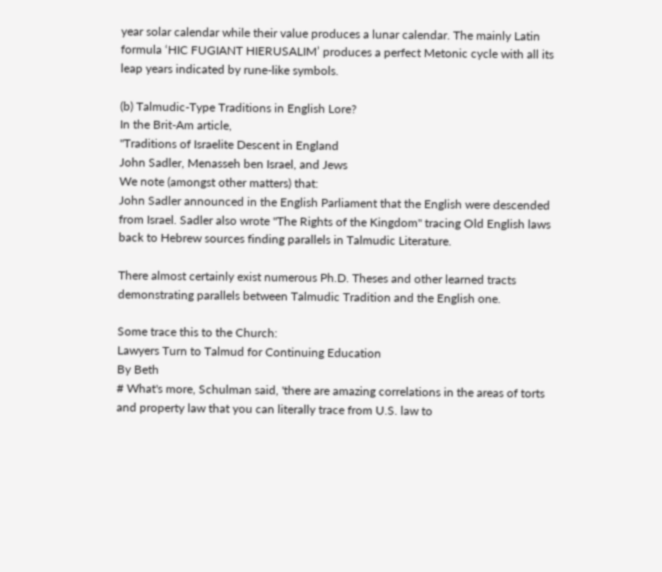year solar calendar while their value produces a lunar calendar. The mainly Latin formula ‘HIC FUGIANT HIERUSALIM’ produces a perfect Metonic cycle with all its leap years indicated by rune-like symbols.

(b) Talmudic-Type Traditions in English Lore?
In the Brit-Am article,
"Traditions of Israelite Descent in England
John Sadler, Menasseh ben Israel, and Jews
We note (amongst other matters) that:
John Sadler announced in the English Parliament that the English were descended from Israel. Sadler also wrote "The Rights of the Kingdom" tracing Old English laws back to Hebrew sources finding parallels in Talmudic Literature.

There almost certainly exist numerous Ph.D. Theses and other learned tracts demonstrating parallels between Talmudic Tradition and the English one.

Some trace this to the Church:
Lawyers Turn to Talmud for Continuing Education
By Beth
# What's more, Schulman said, 'there are amazing correlations in the areas of torts and property law that you can literally trace from U.S. law to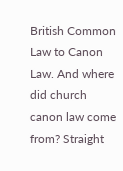British Common Law to Canon Law. And where did church canon law come from? Straight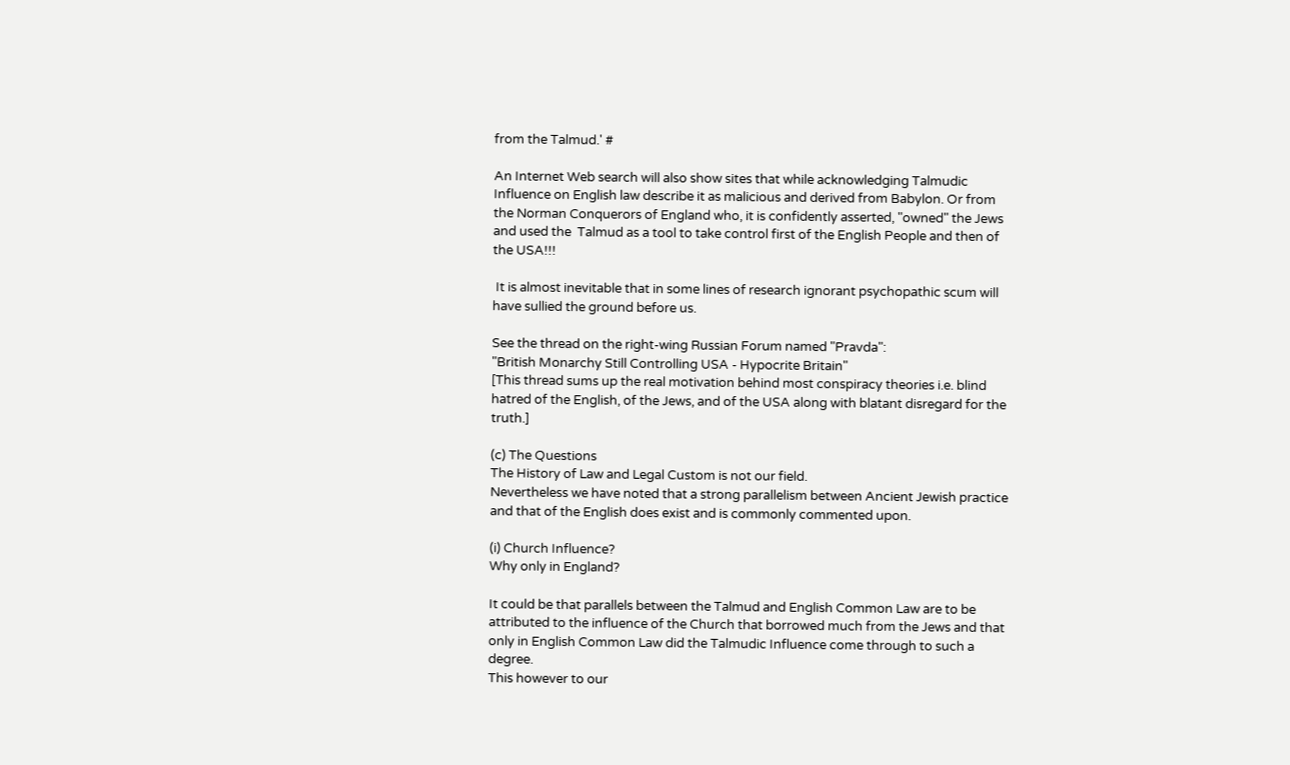from the Talmud.' #

An Internet Web search will also show sites that while acknowledging Talmudic Influence on English law describe it as malicious and derived from Babylon. Or from the Norman Conquerors of England who, it is confidently asserted, "owned" the Jews and used the  Talmud as a tool to take control first of the English People and then of the USA!!!

 It is almost inevitable that in some lines of research ignorant psychopathic scum will have sullied the ground before us.

See the thread on the right-wing Russian Forum named "Pravda":
"British Monarchy Still Controlling USA - Hypocrite Britain"
[This thread sums up the real motivation behind most conspiracy theories i.e. blind hatred of the English, of the Jews, and of the USA along with blatant disregard for the truth.]

(c) The Questions
The History of Law and Legal Custom is not our field.
Nevertheless we have noted that a strong parallelism between Ancient Jewish practice and that of the English does exist and is commonly commented upon.

(i) Church Influence?
Why only in England?

It could be that parallels between the Talmud and English Common Law are to be attributed to the influence of the Church that borrowed much from the Jews and that only in English Common Law did the Talmudic Influence come through to such a degree.
This however to our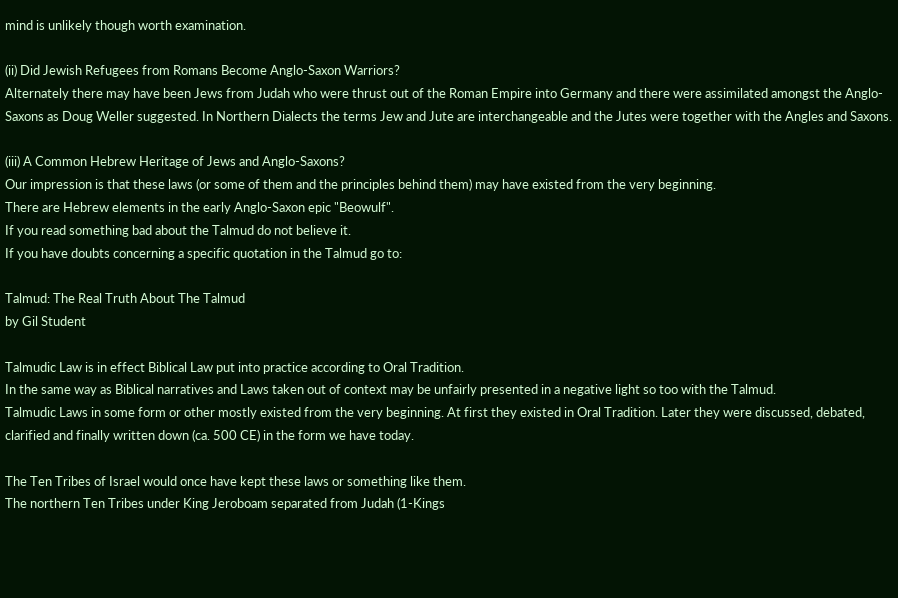mind is unlikely though worth examination.

(ii) Did Jewish Refugees from Romans Become Anglo-Saxon Warriors?
Alternately there may have been Jews from Judah who were thrust out of the Roman Empire into Germany and there were assimilated amongst the Anglo-Saxons as Doug Weller suggested. In Northern Dialects the terms Jew and Jute are interchangeable and the Jutes were together with the Angles and Saxons.

(iii) A Common Hebrew Heritage of Jews and Anglo-Saxons?
Our impression is that these laws (or some of them and the principles behind them) may have existed from the very beginning.
There are Hebrew elements in the early Anglo-Saxon epic "Beowulf".
If you read something bad about the Talmud do not believe it.
If you have doubts concerning a specific quotation in the Talmud go to:

Talmud: The Real Truth About The Talmud
by Gil Student

Talmudic Law is in effect Biblical Law put into practice according to Oral Tradition.
In the same way as Biblical narratives and Laws taken out of context may be unfairly presented in a negative light so too with the Talmud.
Talmudic Laws in some form or other mostly existed from the very beginning. At first they existed in Oral Tradition. Later they were discussed, debated, clarified and finally written down (ca. 500 CE) in the form we have today.

The Ten Tribes of Israel would once have kept these laws or something like them.
The northern Ten Tribes under King Jeroboam separated from Judah (1-Kings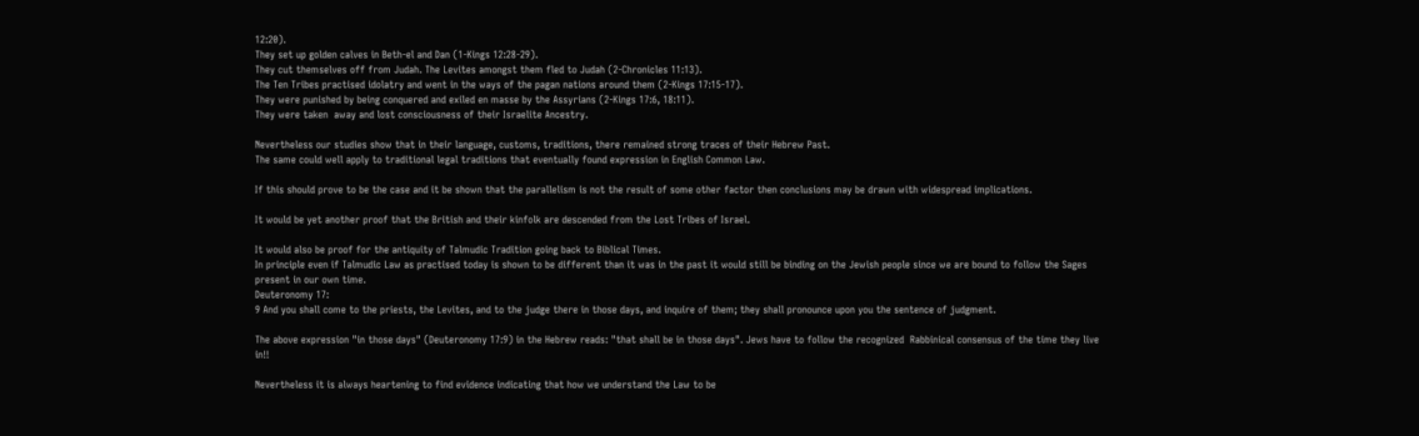12:20).
They set up golden calves in Beth-el and Dan (1-Kings 12:28-29).
They cut themselves off from Judah. The Levites amongst them fled to Judah (2-Chronicles 11:13).
The Ten Tribes practised idolatry and went in the ways of the pagan nations around them (2-Kings 17:15-17).
They were punished by being conquered and exiled en masse by the Assyrians (2-Kings 17:6, 18:11).
They were taken  away and lost consciousness of their Israelite Ancestry.

Nevertheless our studies show that in their language, customs, traditions, there remained strong traces of their Hebrew Past.
The same could well apply to traditional legal traditions that eventually found expression in English Common Law.

If this should prove to be the case and it be shown that the parallelism is not the result of some other factor then conclusions may be drawn with widespread implications.

It would be yet another proof that the British and their kinfolk are descended from the Lost Tribes of Israel.

It would also be proof for the antiquity of Talmudic Tradition going back to Biblical Times.
In principle even if Talmudic Law as practised today is shown to be different than it was in the past it would still be binding on the Jewish people since we are bound to follow the Sages present in our own time.
Deuteronomy 17:
9 And you shall come to the priests, the Levites, and to the judge there in those days, and inquire of them; they shall pronounce upon you the sentence of judgment.

The above expression "in those days" (Deuteronomy 17:9) in the Hebrew reads: "that shall be in those days". Jews have to follow the recognized  Rabbinical consensus of the time they live in!!

Nevertheless it is always heartening to find evidence indicating that how we understand the Law to be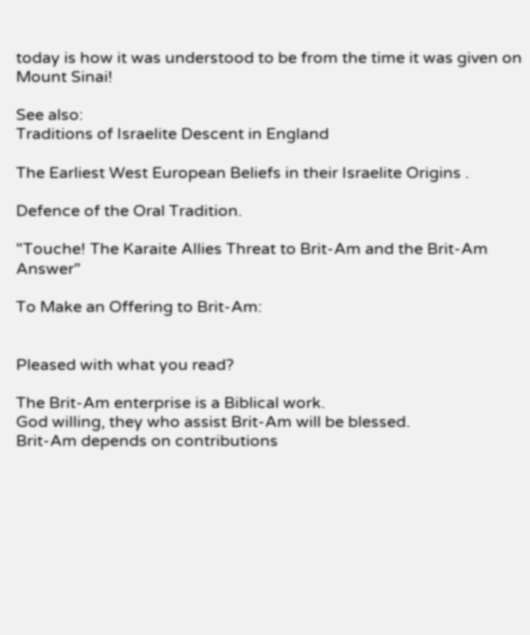today is how it was understood to be from the time it was given on Mount Sinai!

See also:
Traditions of Israelite Descent in England

The Earliest West European Beliefs in their Israelite Origins .

Defence of the Oral Tradition.

"Touche! The Karaite Allies Threat to Brit-Am and the Brit-Am Answer"

To Make an Offering to Brit-Am:


Pleased with what you read?

The Brit-Am enterprise is a Biblical work.
God willing, they who assist Brit-Am will be blessed.
Brit-Am depends on contributions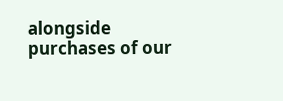alongside purchases of our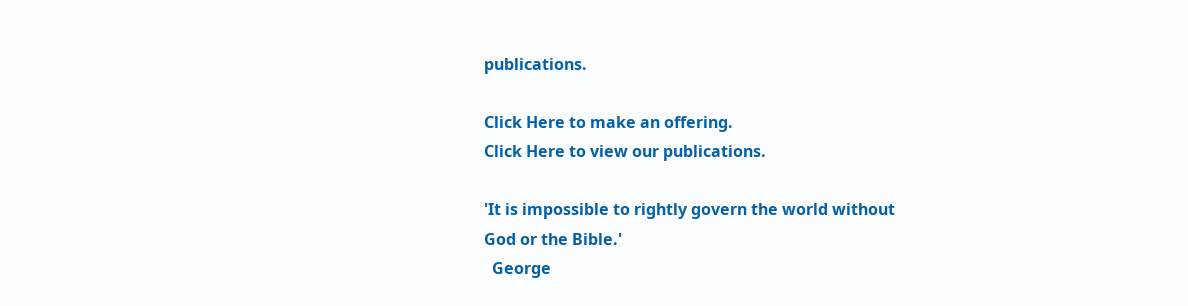publications.

Click Here to make an offering.
Click Here to view our publications.

'It is impossible to rightly govern the world without
God or the Bible.'
  George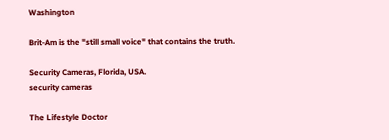Washington

Brit-Am is the "still small voice" that contains the truth.

Security Cameras, Florida, USA.
security cameras

The Lifestyle Doctor